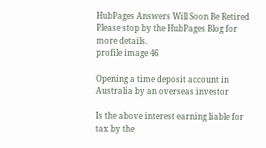HubPages Answers Will Soon Be Retired
Please stop by the HubPages Blog for more details.
profile image 46

Opening a time deposit account in Australia by an overseas investor

Is the above interest earning liable for tax by the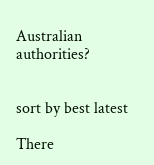Australian authorities?


sort by best latest

There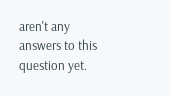aren't any answers to this question yet.